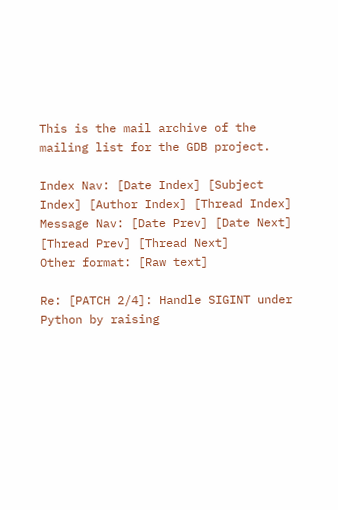This is the mail archive of the mailing list for the GDB project.

Index Nav: [Date Index] [Subject Index] [Author Index] [Thread Index]
Message Nav: [Date Prev] [Date Next] [Thread Prev] [Thread Next]
Other format: [Raw text]

Re: [PATCH 2/4]: Handle SIGINT under Python by raising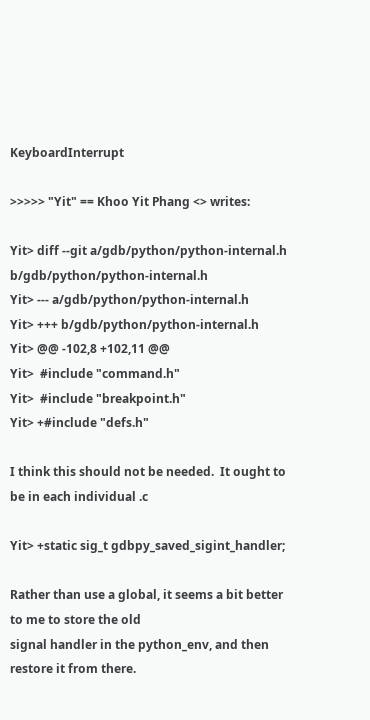KeyboardInterrupt

>>>>> "Yit" == Khoo Yit Phang <> writes:

Yit> diff --git a/gdb/python/python-internal.h b/gdb/python/python-internal.h
Yit> --- a/gdb/python/python-internal.h
Yit> +++ b/gdb/python/python-internal.h
Yit> @@ -102,8 +102,11 @@
Yit>  #include "command.h"
Yit>  #include "breakpoint.h"
Yit> +#include "defs.h"

I think this should not be needed.  It ought to be in each individual .c

Yit> +static sig_t gdbpy_saved_sigint_handler;

Rather than use a global, it seems a bit better to me to store the old
signal handler in the python_env, and then restore it from there.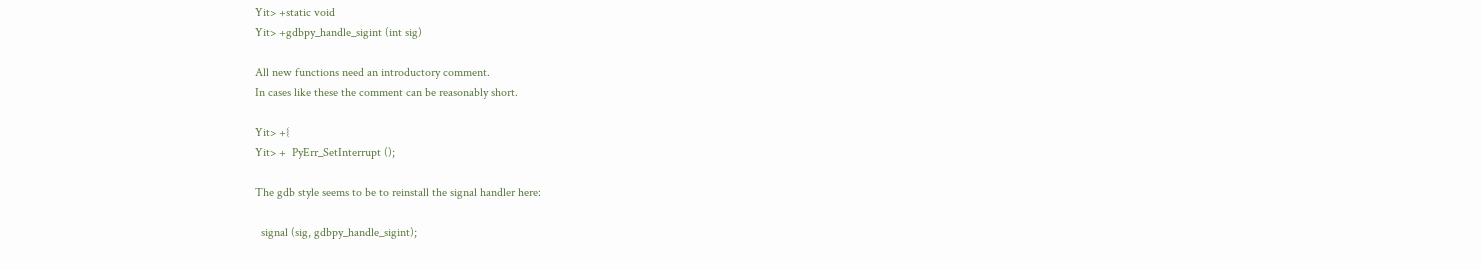Yit> +static void
Yit> +gdbpy_handle_sigint (int sig)

All new functions need an introductory comment.
In cases like these the comment can be reasonably short.

Yit> +{
Yit> +  PyErr_SetInterrupt ();

The gdb style seems to be to reinstall the signal handler here:

  signal (sig, gdbpy_handle_sigint);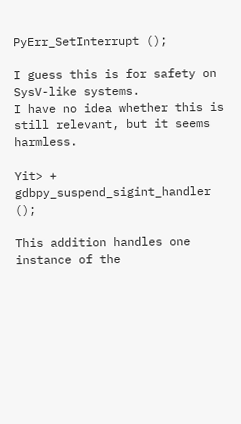PyErr_SetInterrupt ();

I guess this is for safety on SysV-like systems.
I have no idea whether this is still relevant, but it seems harmless.

Yit> +      gdbpy_suspend_sigint_handler ();

This addition handles one instance of the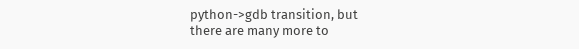python->gdb transition, but
there are many more to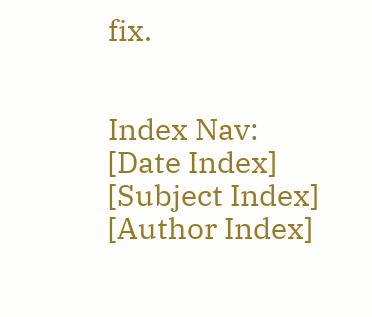fix.


Index Nav: [Date Index] [Subject Index] [Author Index]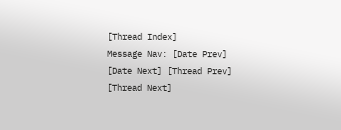[Thread Index]
Message Nav: [Date Prev] [Date Next] [Thread Prev] [Thread Next]